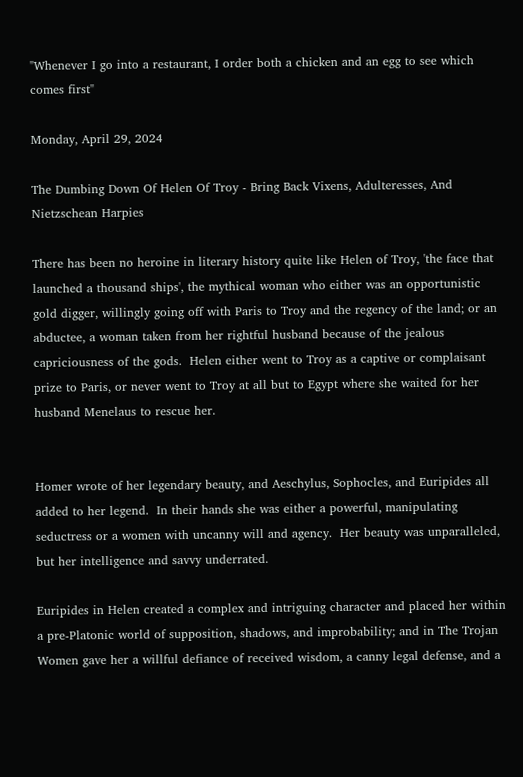"Whenever I go into a restaurant, I order both a chicken and an egg to see which comes first"

Monday, April 29, 2024

The Dumbing Down Of Helen Of Troy - Bring Back Vixens, Adulteresses, And Nietzschean Harpies

There has been no heroine in literary history quite like Helen of Troy, 'the face that launched a thousand ships', the mythical woman who either was an opportunistic gold digger, willingly going off with Paris to Troy and the regency of the land; or an abductee, a woman taken from her rightful husband because of the jealous capriciousness of the gods.  Helen either went to Troy as a captive or complaisant prize to Paris, or never went to Troy at all but to Egypt where she waited for her husband Menelaus to rescue her.


Homer wrote of her legendary beauty, and Aeschylus, Sophocles, and Euripides all added to her legend.  In their hands she was either a powerful, manipulating seductress or a women with uncanny will and agency.  Her beauty was unparalleled, but her intelligence and savvy underrated.

Euripides in Helen created a complex and intriguing character and placed her within a pre-Platonic world of supposition, shadows, and improbability; and in The Trojan Women gave her a willful defiance of received wisdom, a canny legal defense, and a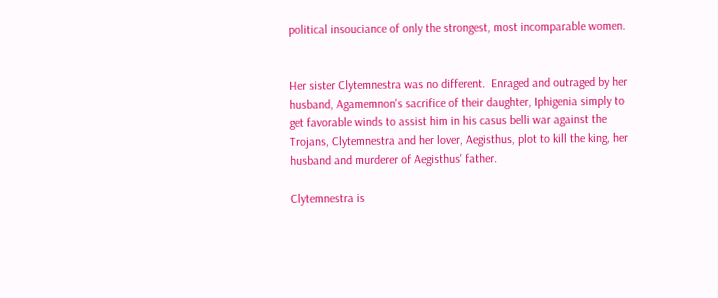political insouciance of only the strongest, most incomparable women.


Her sister Clytemnestra was no different.  Enraged and outraged by her husband, Agamemnon's sacrifice of their daughter, Iphigenia simply to get favorable winds to assist him in his casus belli war against the Trojans, Clytemnestra and her lover, Aegisthus, plot to kill the king, her husband and murderer of Aegisthus' father.

Clytemnestra is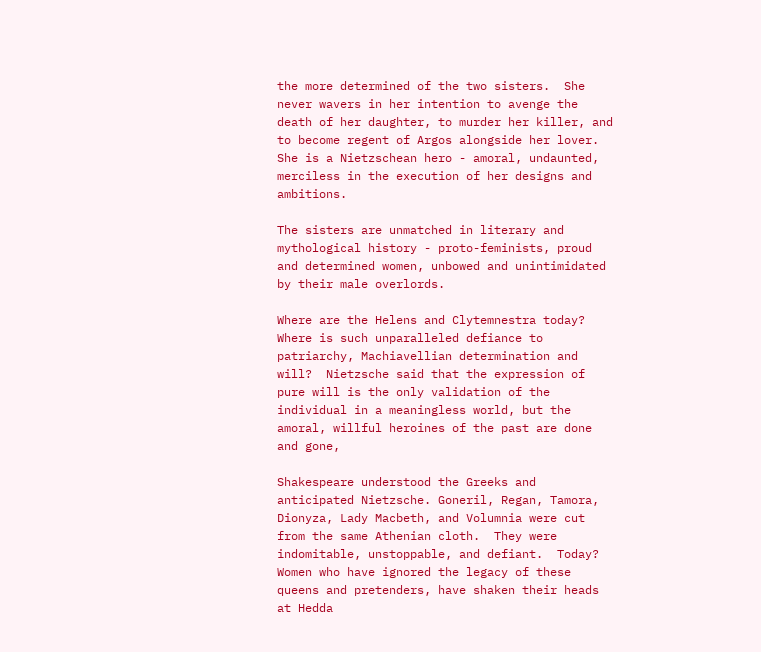the more determined of the two sisters.  She never wavers in her intention to avenge the death of her daughter, to murder her killer, and to become regent of Argos alongside her lover.  She is a Nietzschean hero - amoral, undaunted, merciless in the execution of her designs and ambitions.

The sisters are unmatched in literary and mythological history - proto-feminists, proud and determined women, unbowed and unintimidated by their male overlords.

Where are the Helens and Clytemnestra today?  Where is such unparalleled defiance to patriarchy, Machiavellian determination and will?  Nietzsche said that the expression of pure will is the only validation of the individual in a meaningless world, but the amoral, willful heroines of the past are done and gone,

Shakespeare understood the Greeks and anticipated Nietzsche. Goneril, Regan, Tamora, Dionyza, Lady Macbeth, and Volumnia were cut from the same Athenian cloth.  They were indomitable, unstoppable, and defiant.  Today? Women who have ignored the legacy of these queens and pretenders, have shaken their heads at Hedda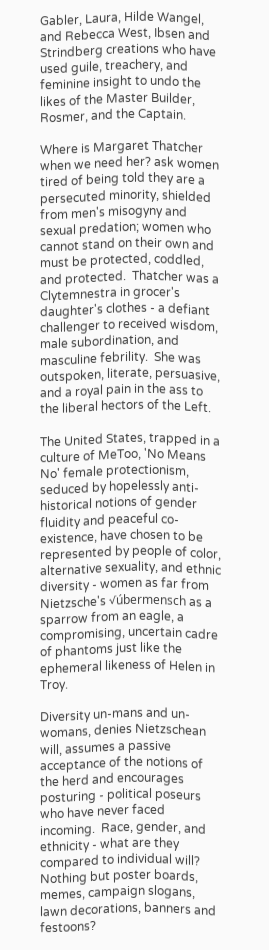Gabler, Laura, Hilde Wangel, and Rebecca West, Ibsen and Strindberg creations who have used guile, treachery, and feminine insight to undo the likes of the Master Builder, Rosmer, and the Captain.

Where is Margaret Thatcher when we need her? ask women tired of being told they are a persecuted minority, shielded from men's misogyny and sexual predation; women who cannot stand on their own and must be protected, coddled, and protected.  Thatcher was a Clytemnestra in grocer's daughter's clothes - a defiant challenger to received wisdom, male subordination, and masculine febrility.  She was outspoken, literate, persuasive, and a royal pain in the ass to the liberal hectors of the Left.

The United States, trapped in a culture of MeToo, 'No Means No' female protectionism, seduced by hopelessly anti-historical notions of gender fluidity and peaceful co-existence, have chosen to be represented by people of color, alternative sexuality, and ethnic diversity - women as far from Nietzsche's √úbermensch as a sparrow from an eagle, a compromising, uncertain cadre of phantoms just like the ephemeral likeness of Helen in Troy.

Diversity un-mans and un-womans, denies Nietzschean will, assumes a passive acceptance of the notions of the herd and encourages posturing - political poseurs who have never faced incoming.  Race, gender, and ethnicity - what are they compared to individual will? Nothing but poster boards, memes, campaign slogans, lawn decorations, banners and festoons?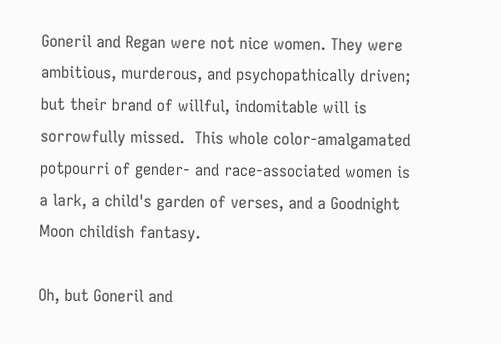Goneril and Regan were not nice women. They were ambitious, murderous, and psychopathically driven; but their brand of willful, indomitable will is sorrowfully missed.  This whole color-amalgamated potpourri of gender- and race-associated women is a lark, a child's garden of verses, and a Goodnight Moon childish fantasy.

Oh, but Goneril and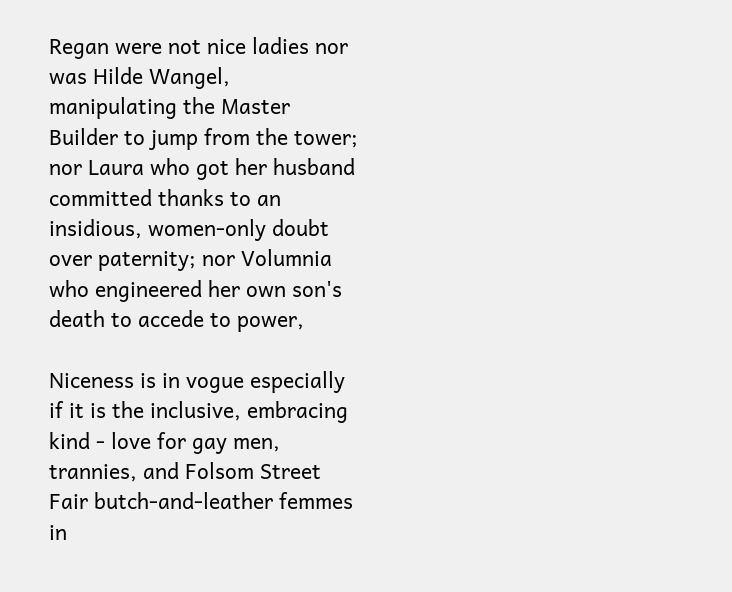Regan were not nice ladies nor was Hilde Wangel, manipulating the Master Builder to jump from the tower; nor Laura who got her husband committed thanks to an insidious, women-only doubt over paternity; nor Volumnia who engineered her own son's death to accede to power,

Niceness is in vogue especially if it is the inclusive, embracing kind - love for gay men, trannies, and Folsom Street Fair butch-and-leather femmes in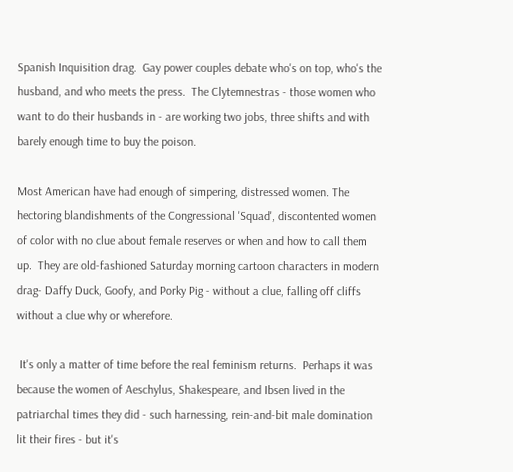Spanish Inquisition drag.  Gay power couples debate who's on top, who's the husband, and who meets the press.  The Clytemnestras - those women who want to do their husbands in - are working two jobs, three shifts and with barely enough time to buy the poison.

Most American have had enough of simpering, distressed women. The hectoring blandishments of the Congressional 'Squad', discontented women of color with no clue about female reserves or when and how to call them up.  They are old-fashioned Saturday morning cartoon characters in modern drag- Daffy Duck, Goofy, and Porky Pig - without a clue, falling off cliffs without a clue why or wherefore.

 It's only a matter of time before the real feminism returns.  Perhaps it was because the women of Aeschylus, Shakespeare, and Ibsen lived in the patriarchal times they did - such harnessing, rein-and-bit male domination lit their fires - but it's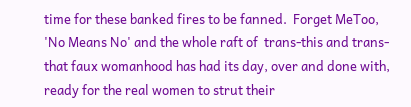time for these banked fires to be fanned.  Forget MeToo, 'No Means No' and the whole raft of  trans-this and trans-that faux womanhood has had its day, over and done with, ready for the real women to strut their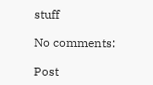stuff

No comments:

Post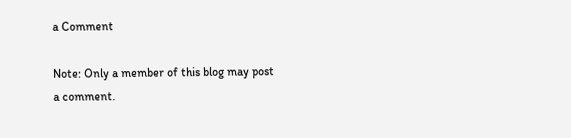a Comment

Note: Only a member of this blog may post a comment.